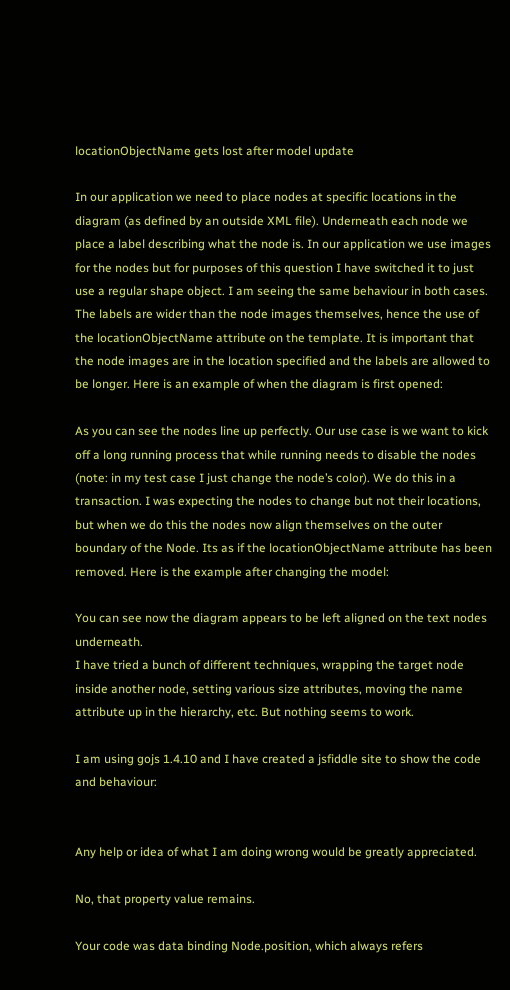locationObjectName gets lost after model update

In our application we need to place nodes at specific locations in the diagram (as defined by an outside XML file). Underneath each node we place a label describing what the node is. In our application we use images for the nodes but for purposes of this question I have switched it to just use a regular shape object. I am seeing the same behaviour in both cases. The labels are wider than the node images themselves, hence the use of the locationObjectName attribute on the template. It is important that the node images are in the location specified and the labels are allowed to be longer. Here is an example of when the diagram is first opened:

As you can see the nodes line up perfectly. Our use case is we want to kick off a long running process that while running needs to disable the nodes (note: in my test case I just change the node’s color). We do this in a transaction. I was expecting the nodes to change but not their locations, but when we do this the nodes now align themselves on the outer boundary of the Node. Its as if the locationObjectName attribute has been removed. Here is the example after changing the model:

You can see now the diagram appears to be left aligned on the text nodes underneath.
I have tried a bunch of different techniques, wrapping the target node inside another node, setting various size attributes, moving the name attribute up in the hierarchy, etc. But nothing seems to work.

I am using gojs 1.4.10 and I have created a jsfiddle site to show the code and behaviour:


Any help or idea of what I am doing wrong would be greatly appreciated.

No, that property value remains.

Your code was data binding Node.position, which always refers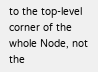to the top-level corner of the whole Node, not the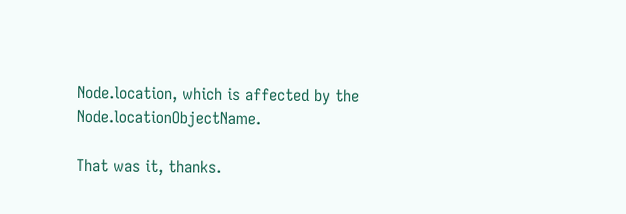Node.location, which is affected by the Node.locationObjectName.

That was it, thanks.